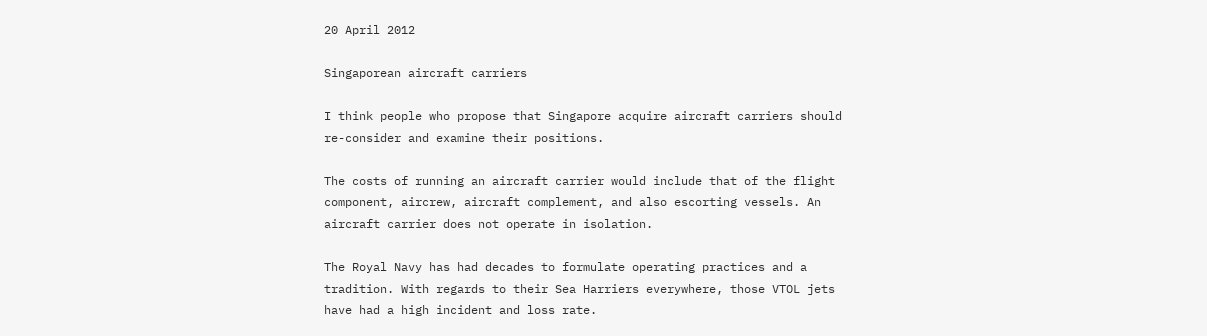20 April 2012

Singaporean aircraft carriers

I think people who propose that Singapore acquire aircraft carriers should re-consider and examine their positions.

The costs of running an aircraft carrier would include that of the flight component, aircrew, aircraft complement, and also escorting vessels. An aircraft carrier does not operate in isolation.

The Royal Navy has had decades to formulate operating practices and a tradition. With regards to their Sea Harriers everywhere, those VTOL jets have had a high incident and loss rate.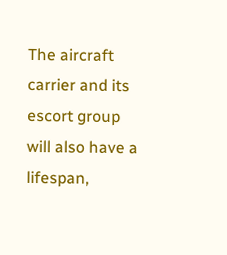The aircraft carrier and its escort group will also have a lifespan,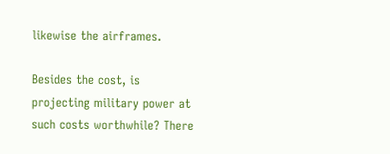likewise the airframes.

Besides the cost, is projecting military power at such costs worthwhile? There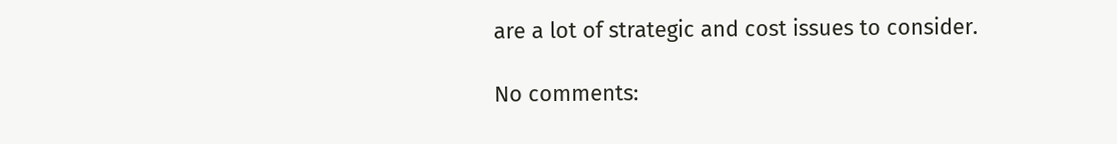are a lot of strategic and cost issues to consider.

No comments: